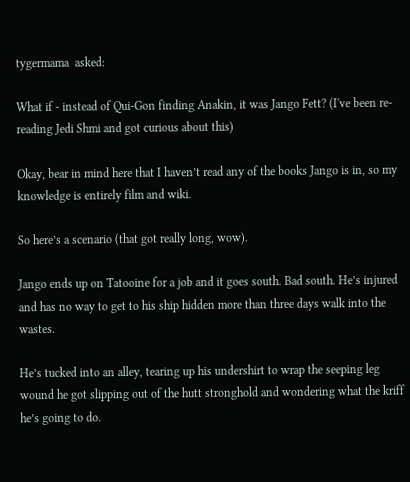tygermama  asked:

What if - instead of Qui-Gon finding Anakin, it was Jango Fett? (I've been re-reading Jedi Shmi and got curious about this)

Okay, bear in mind here that I haven’t read any of the books Jango is in, so my knowledge is entirely film and wiki.

So here’s a scenario (that got really long, wow).

Jango ends up on Tatooine for a job and it goes south. Bad south. He’s injured and has no way to get to his ship hidden more than three days walk into the wastes.

He’s tucked into an alley, tearing up his undershirt to wrap the seeping leg wound he got slipping out of the hutt stronghold and wondering what the kriff he’s going to do.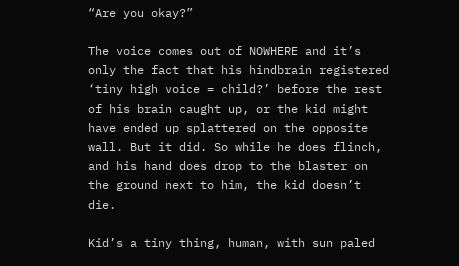“Are you okay?”

The voice comes out of NOWHERE and it’s only the fact that his hindbrain registered ‘tiny high voice = child?’ before the rest of his brain caught up, or the kid might have ended up splattered on the opposite wall. But it did. So while he does flinch, and his hand does drop to the blaster on the ground next to him, the kid doesn’t die.

Kid’s a tiny thing, human, with sun paled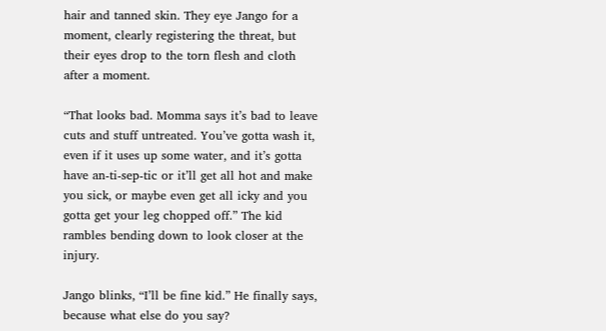hair and tanned skin. They eye Jango for a moment, clearly registering the threat, but their eyes drop to the torn flesh and cloth after a moment.

“That looks bad. Momma says it’s bad to leave cuts and stuff untreated. You’ve gotta wash it, even if it uses up some water, and it’s gotta have an-ti-sep-tic or it’ll get all hot and make you sick, or maybe even get all icky and you gotta get your leg chopped off.” The kid rambles bending down to look closer at the injury.

Jango blinks, “I’ll be fine kid.” He finally says, because what else do you say?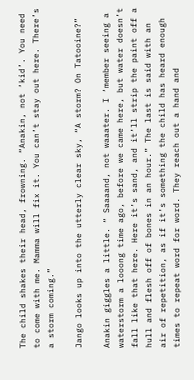The child shakes their head, frowning. “Anakin, not ‘kid’. You need to come with me. Mamma will fix it. You can’t stay out here. There’s a storm coming.”

Jango looks up into the utterly clear sky, “A storm? On Tatooine?”

Anakin giggles a little. “ Saaaand, not waaater. I ‘member seeing a waterstorm a looong time ago, before we came here, but water doesn’t fall like that here. Here it’s sand, and it’ll strip the paint off a hull and flesh off of bones in an hour.” The last is said with an air of repetition, as if it’s something the child has heard enough times to repeat word for word. They reach out a hand and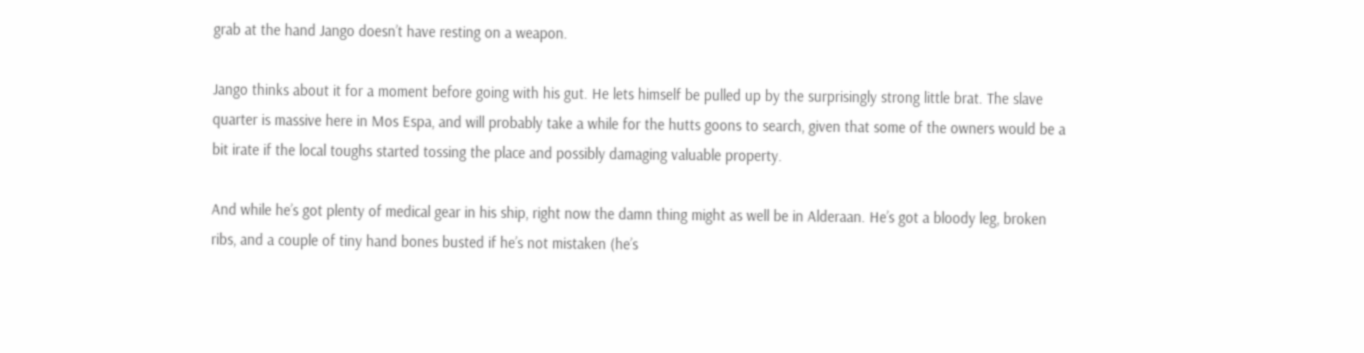grab at the hand Jango doesn’t have resting on a weapon.

Jango thinks about it for a moment before going with his gut. He lets himself be pulled up by the surprisingly strong little brat. The slave quarter is massive here in Mos Espa, and will probably take a while for the hutts goons to search, given that some of the owners would be a bit irate if the local toughs started tossing the place and possibly damaging valuable property.

And while he’s got plenty of medical gear in his ship, right now the damn thing might as well be in Alderaan. He’s got a bloody leg, broken ribs, and a couple of tiny hand bones busted if he’s not mistaken (he’s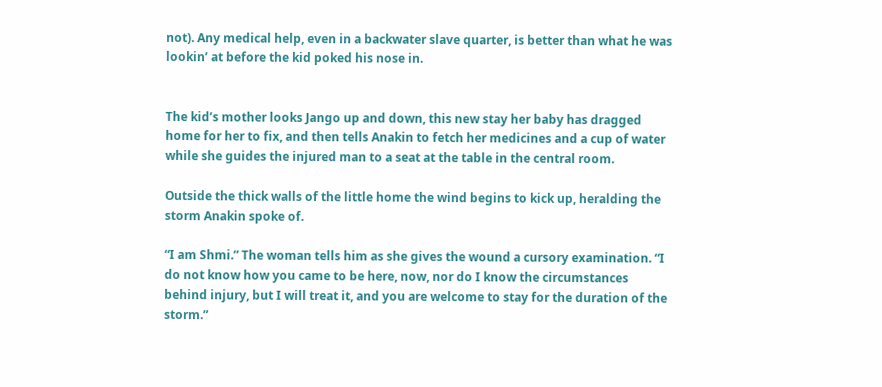not). Any medical help, even in a backwater slave quarter, is better than what he was lookin’ at before the kid poked his nose in.


The kid’s mother looks Jango up and down, this new stay her baby has dragged home for her to fix, and then tells Anakin to fetch her medicines and a cup of water while she guides the injured man to a seat at the table in the central room.

Outside the thick walls of the little home the wind begins to kick up, heralding the storm Anakin spoke of.

“I am Shmi.” The woman tells him as she gives the wound a cursory examination. “I do not know how you came to be here, now, nor do I know the circumstances behind injury, but I will treat it, and you are welcome to stay for the duration of the storm.”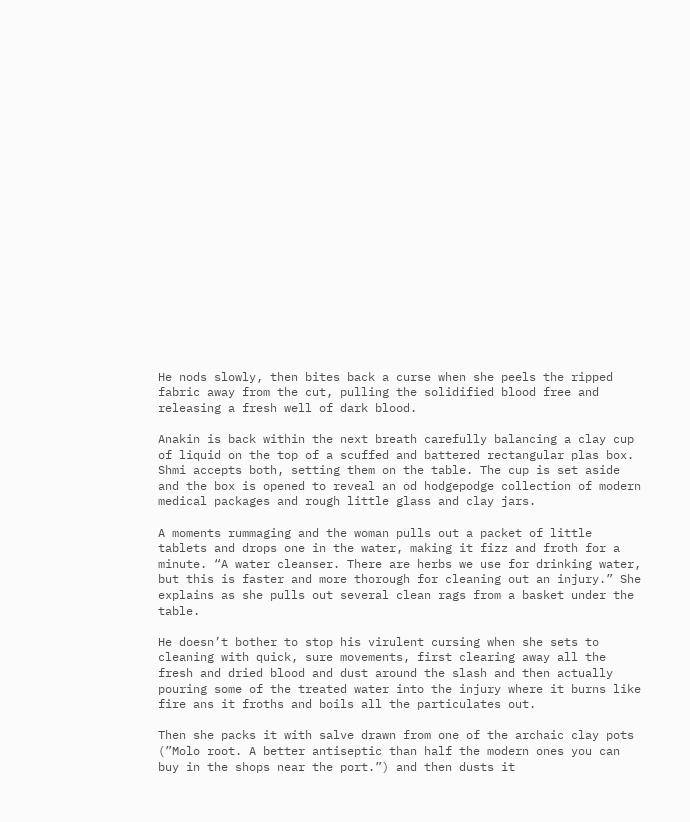He nods slowly, then bites back a curse when she peels the ripped fabric away from the cut, pulling the solidified blood free and releasing a fresh well of dark blood.

Anakin is back within the next breath carefully balancing a clay cup of liquid on the top of a scuffed and battered rectangular plas box. Shmi accepts both, setting them on the table. The cup is set aside and the box is opened to reveal an od hodgepodge collection of modern medical packages and rough little glass and clay jars.

A moments rummaging and the woman pulls out a packet of little tablets and drops one in the water, making it fizz and froth for a minute. “A water cleanser. There are herbs we use for drinking water, but this is faster and more thorough for cleaning out an injury.” She explains as she pulls out several clean rags from a basket under the table.

He doesn’t bother to stop his virulent cursing when she sets to cleaning with quick, sure movements, first clearing away all the fresh and dried blood and dust around the slash and then actually pouring some of the treated water into the injury where it burns like fire ans it froths and boils all the particulates out.

Then she packs it with salve drawn from one of the archaic clay pots (”Molo root. A better antiseptic than half the modern ones you can buy in the shops near the port.”) and then dusts it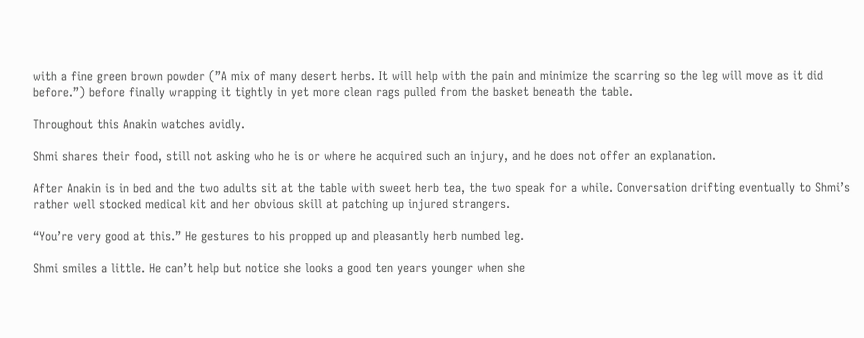with a fine green brown powder (”A mix of many desert herbs. It will help with the pain and minimize the scarring so the leg will move as it did before.”) before finally wrapping it tightly in yet more clean rags pulled from the basket beneath the table.

Throughout this Anakin watches avidly.

Shmi shares their food, still not asking who he is or where he acquired such an injury, and he does not offer an explanation.

After Anakin is in bed and the two adults sit at the table with sweet herb tea, the two speak for a while. Conversation drifting eventually to Shmi’s rather well stocked medical kit and her obvious skill at patching up injured strangers.

“You’re very good at this.” He gestures to his propped up and pleasantly herb numbed leg.

Shmi smiles a little. He can’t help but notice she looks a good ten years younger when she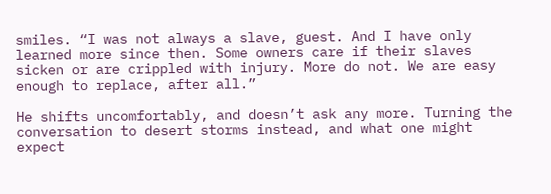smiles. “I was not always a slave, guest. And I have only learned more since then. Some owners care if their slaves sicken or are crippled with injury. More do not. We are easy enough to replace, after all.”

He shifts uncomfortably, and doesn’t ask any more. Turning the conversation to desert storms instead, and what one might expect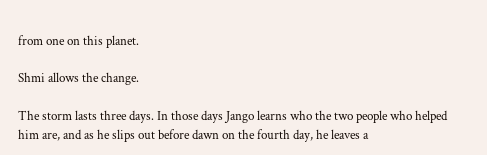from one on this planet.

Shmi allows the change.

The storm lasts three days. In those days Jango learns who the two people who helped him are, and as he slips out before dawn on the fourth day, he leaves a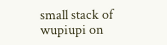small stack of wupiupi on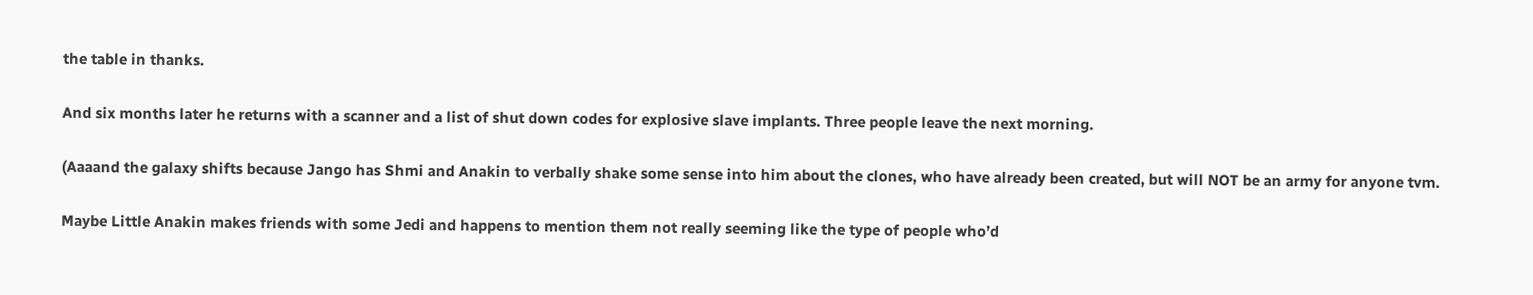the table in thanks.

And six months later he returns with a scanner and a list of shut down codes for explosive slave implants. Three people leave the next morning.

(Aaaand the galaxy shifts because Jango has Shmi and Anakin to verbally shake some sense into him about the clones, who have already been created, but will NOT be an army for anyone tvm.

Maybe Little Anakin makes friends with some Jedi and happens to mention them not really seeming like the type of people who’d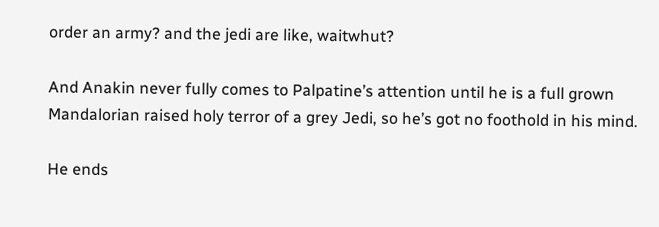order an army? and the jedi are like, waitwhut?

And Anakin never fully comes to Palpatine’s attention until he is a full grown Mandalorian raised holy terror of a grey Jedi, so he’s got no foothold in his mind.

He ends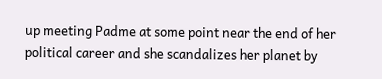up meeting Padme at some point near the end of her political career and she scandalizes her planet by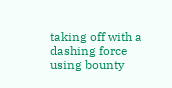taking off with a dashing force using bounty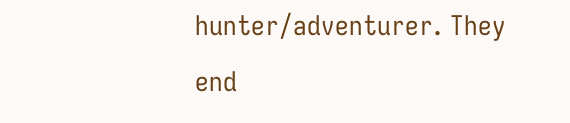hunter/adventurer. They end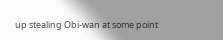up stealing Obi-wan at some point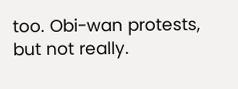too. Obi-wan protests, but not really.